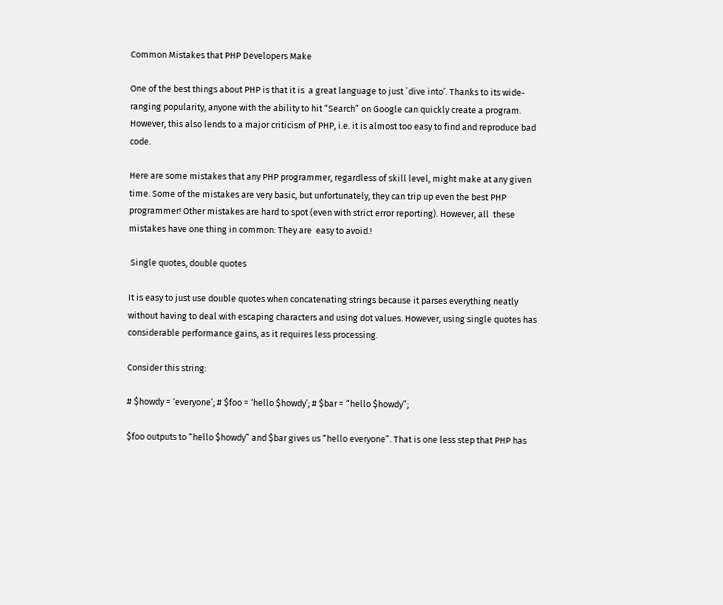Common Mistakes that PHP Developers Make

One of the best things about PHP is that it is  a great language to just `dive into’. Thanks to its wide-ranging popularity, anyone with the ability to hit “Search” on Google can quickly create a program. However, this also lends to a major criticism of PHP, i.e. it is almost too easy to find and reproduce bad code.

Here are some mistakes that any PHP programmer, regardless of skill level, might make at any given time. Some of the mistakes are very basic, but unfortunately, they can trip up even the best PHP programmer! Other mistakes are hard to spot (even with strict error reporting). However, all  these mistakes have one thing in common: They are  easy to avoid.!

 Single quotes, double quotes

It is easy to just use double quotes when concatenating strings because it parses everything neatly without having to deal with escaping characters and using dot values. However, using single quotes has considerable performance gains, as it requires less processing.

Consider this string:

# $howdy = ‘everyone’; # $foo = ‘hello $howdy’; # $bar = “hello $howdy”;

$foo outputs to “hello $howdy” and $bar gives us “hello everyone”. That is one less step that PHP has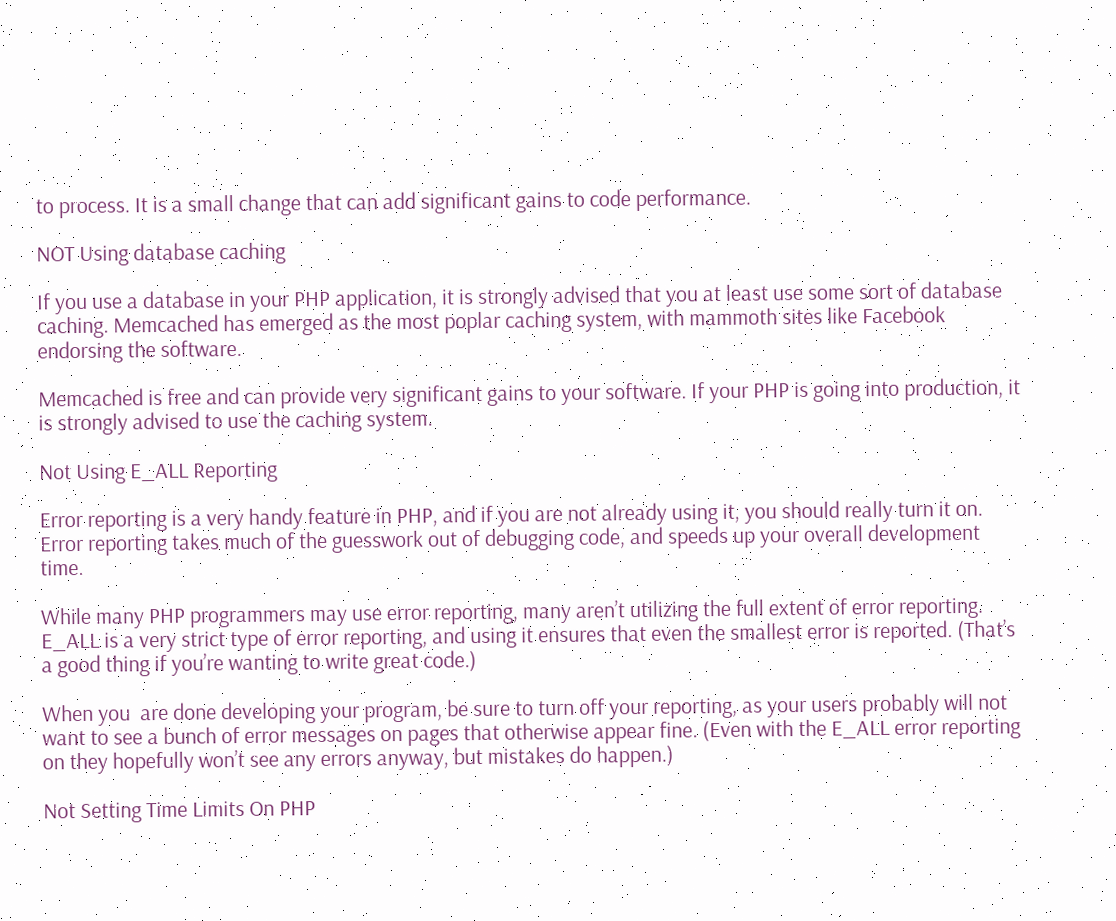to process. It is a small change that can add significant gains to code performance.

NOT Using database caching

If you use a database in your PHP application, it is strongly advised that you at least use some sort of database caching. Memcached has emerged as the most poplar caching system, with mammoth sites like Facebook endorsing the software.

Memcached is free and can provide very significant gains to your software. If your PHP is going into production, it is strongly advised to use the caching system.

Not Using E_ALL Reporting

Error reporting is a very handy feature in PHP, and if you are not already using it, you should really turn it on. Error reporting takes much of the guesswork out of debugging code, and speeds up your overall development time.

While many PHP programmers may use error reporting, many aren’t utilizing the full extent of error reporting. E_ALL is a very strict type of error reporting, and using it ensures that even the smallest error is reported. (That’s a good thing if you’re wanting to write great code.)

When you  are done developing your program, be sure to turn off your reporting, as your users probably will not want to see a bunch of error messages on pages that otherwise appear fine. (Even with the E_ALL error reporting on they hopefully won’t see any errors anyway, but mistakes do happen.)

Not Setting Time Limits On PHP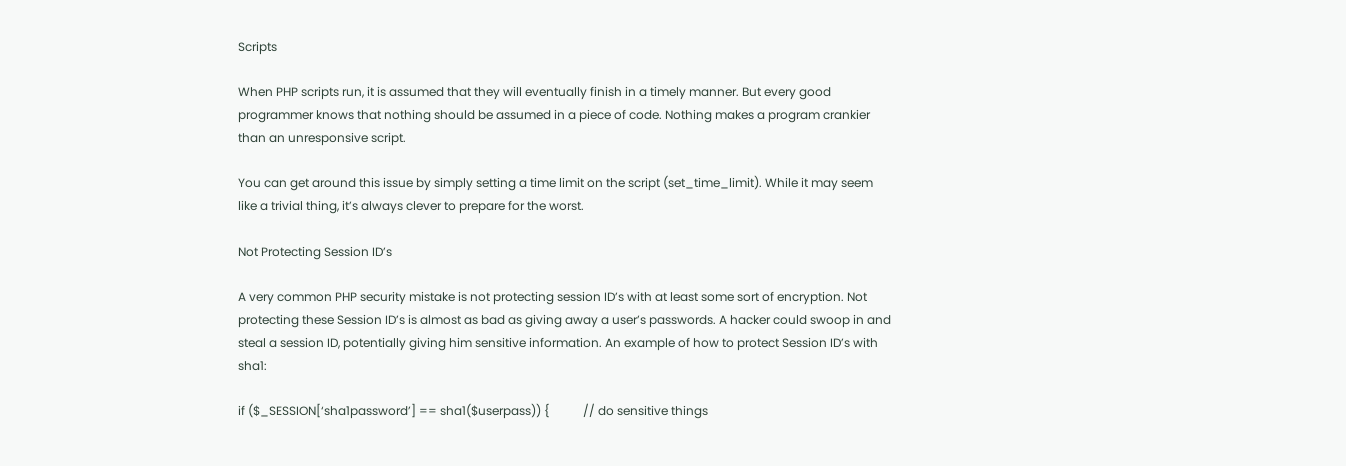Scripts

When PHP scripts run, it is assumed that they will eventually finish in a timely manner. But every good programmer knows that nothing should be assumed in a piece of code. Nothing makes a program crankier than an unresponsive script.

You can get around this issue by simply setting a time limit on the script (set_time_limit). While it may seem like a trivial thing, it’s always clever to prepare for the worst.

Not Protecting Session ID’s

A very common PHP security mistake is not protecting session ID’s with at least some sort of encryption. Not protecting these Session ID’s is almost as bad as giving away a user’s passwords. A hacker could swoop in and steal a session ID, potentially giving him sensitive information. An example of how to protect Session ID’s with sha1:

if ($_SESSION[‘sha1password’] == sha1($userpass)) {           // do sensitive things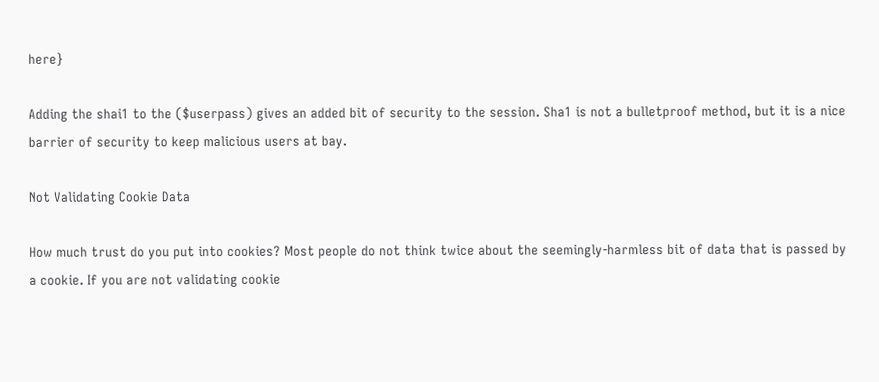here}

Adding the shai1 to the ($userpass) gives an added bit of security to the session. Sha1 is not a bulletproof method, but it is a nice barrier of security to keep malicious users at bay.

Not Validating Cookie Data

How much trust do you put into cookies? Most people do not think twice about the seemingly-harmless bit of data that is passed by a cookie. If you are not validating cookie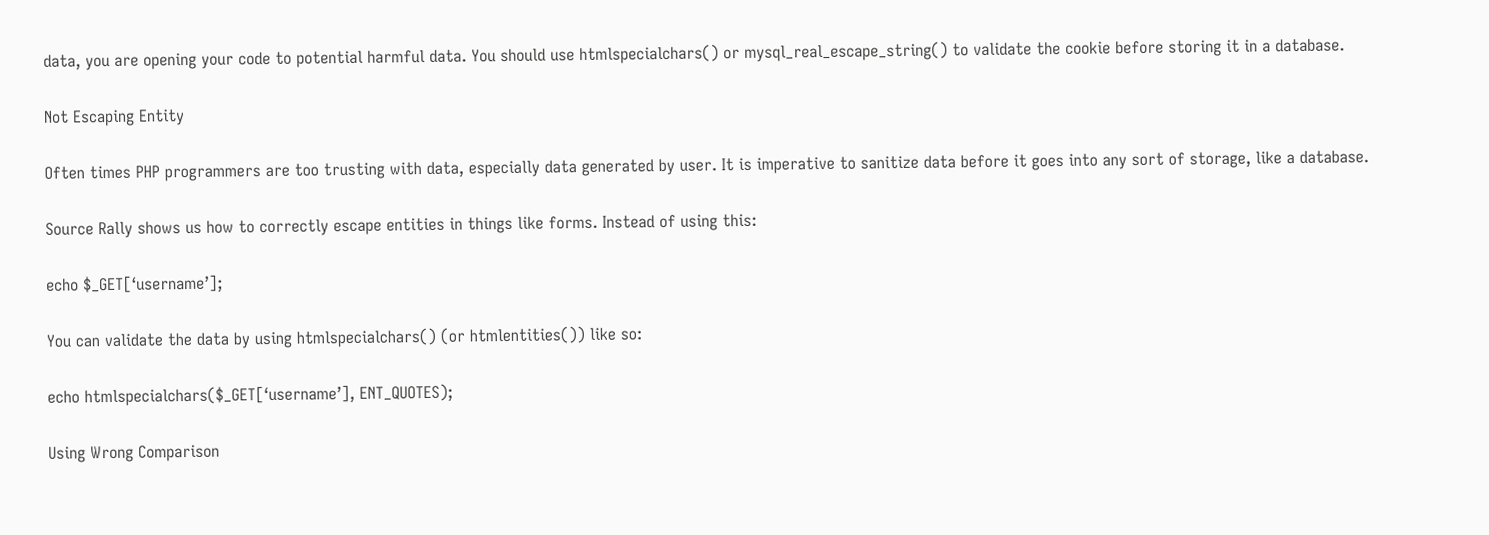data, you are opening your code to potential harmful data. You should use htmlspecialchars() or mysql_real_escape_string() to validate the cookie before storing it in a database.

Not Escaping Entity

Often times PHP programmers are too trusting with data, especially data generated by user. It is imperative to sanitize data before it goes into any sort of storage, like a database.

Source Rally shows us how to correctly escape entities in things like forms. Instead of using this:

echo $_GET[‘username’];

You can validate the data by using htmlspecialchars() (or htmlentities()) like so:

echo htmlspecialchars($_GET[‘username’], ENT_QUOTES);

Using Wrong Comparison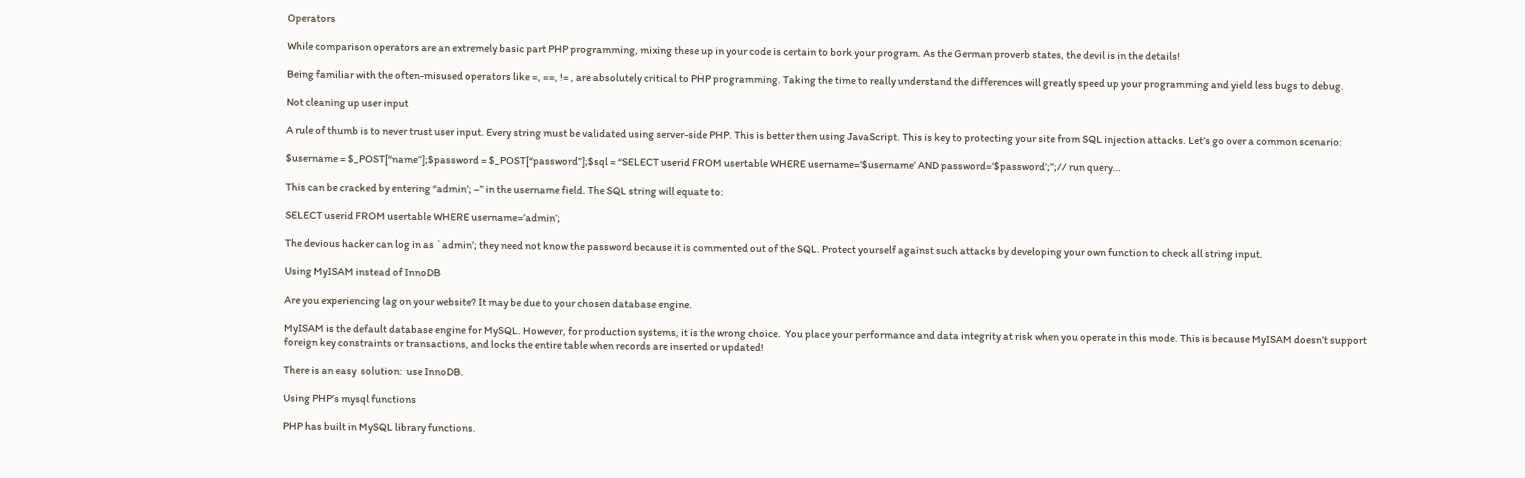Operators

While comparison operators are an extremely basic part PHP programming, mixing these up in your code is certain to bork your program. As the German proverb states, the devil is in the details!

Being familiar with the often-misused operators like =, ==, != , are absolutely critical to PHP programming. Taking the time to really understand the differences will greatly speed up your programming and yield less bugs to debug.

Not cleaning up user input

A rule of thumb is to never trust user input. Every string must be validated using server-side PHP. This is better then using JavaScript. This is key to protecting your site from SQL injection attacks. Let’s go over a common scenario:

$username = $_POST[“name”];$password = $_POST[“password”];$sql = “SELECT userid FROM usertable WHERE username=’$username’ AND password=’$password’;”;// run query…

This can be cracked by entering “admin’; –” in the username field. The SQL string will equate to:

SELECT userid FROM usertable WHERE username=’admin’;

The devious hacker can log in as `admin’; they need not know the password because it is commented out of the SQL. Protect yourself against such attacks by developing your own function to check all string input.

Using MyISAM instead of InnoDB

Are you experiencing lag on your website? It may be due to your chosen database engine.

MyISAM is the default database engine for MySQL. However, for production systems, it is the wrong choice.  You place your performance and data integrity at risk when you operate in this mode. This is because MyISAM doesn’t support foreign key constraints or transactions, and locks the entire table when records are inserted or updated!

There is an easy  solution:  use InnoDB.

Using PHP’s mysql functions

PHP has built in MySQL library functions.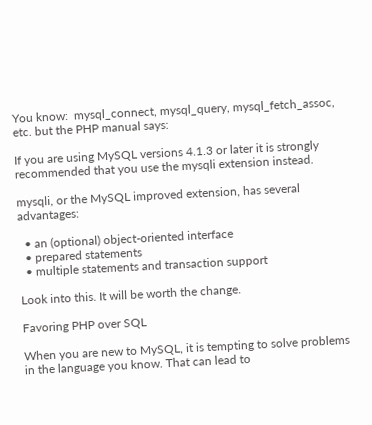You know:  mysql_connect, mysql_query, mysql_fetch_assoc, etc. but the PHP manual says:

If you are using MySQL versions 4.1.3 or later it is strongly recommended that you use the mysqli extension instead.

mysqli, or the MySQL improved extension, has several advantages:

  • an (optional) object-oriented interface
  • prepared statements
  • multiple statements and transaction support

Look into this. It will be worth the change.

Favoring PHP over SQL

When you are new to MySQL, it is tempting to solve problems in the language you know. That can lead to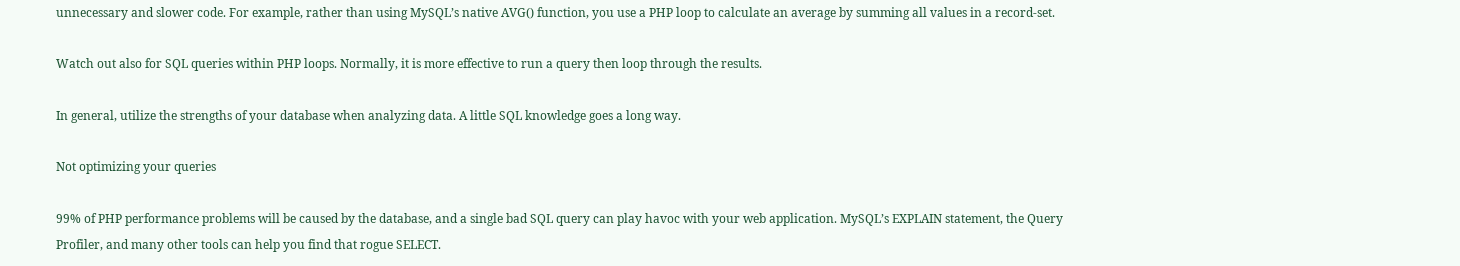unnecessary and slower code. For example, rather than using MySQL’s native AVG() function, you use a PHP loop to calculate an average by summing all values in a record-set.

Watch out also for SQL queries within PHP loops. Normally, it is more effective to run a query then loop through the results.

In general, utilize the strengths of your database when analyzing data. A little SQL knowledge goes a long way.

Not optimizing your queries

99% of PHP performance problems will be caused by the database, and a single bad SQL query can play havoc with your web application. MySQL’s EXPLAIN statement, the Query Profiler, and many other tools can help you find that rogue SELECT.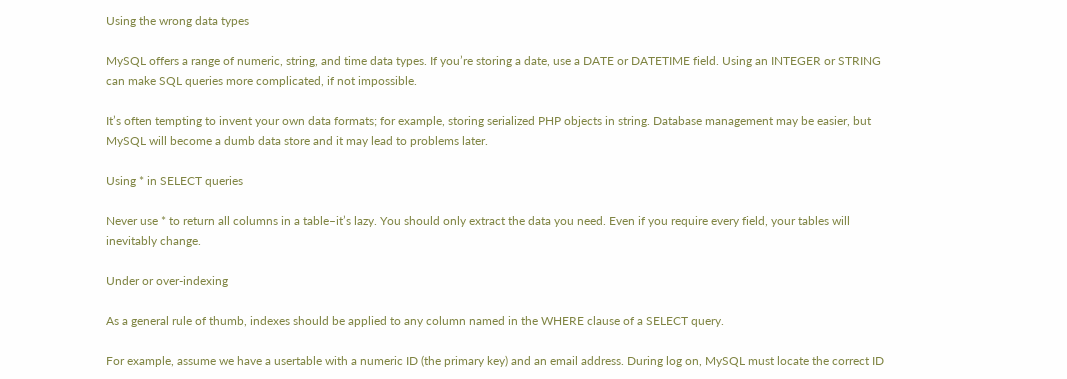Using the wrong data types

MySQL offers a range of numeric, string, and time data types. If you’re storing a date, use a DATE or DATETIME field. Using an INTEGER or STRING can make SQL queries more complicated, if not impossible.

It’s often tempting to invent your own data formats; for example, storing serialized PHP objects in string. Database management may be easier, but MySQL will become a dumb data store and it may lead to problems later.

Using * in SELECT queries

Never use * to return all columns in a table–it’s lazy. You should only extract the data you need. Even if you require every field, your tables will inevitably change.

Under or over-indexing

As a general rule of thumb, indexes should be applied to any column named in the WHERE clause of a SELECT query.

For example, assume we have a usertable with a numeric ID (the primary key) and an email address. During log on, MySQL must locate the correct ID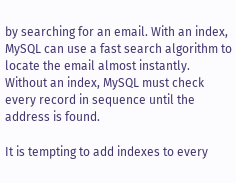by searching for an email. With an index, MySQL can use a fast search algorithm to locate the email almost instantly. Without an index, MySQL must check every record in sequence until the address is found.

It is tempting to add indexes to every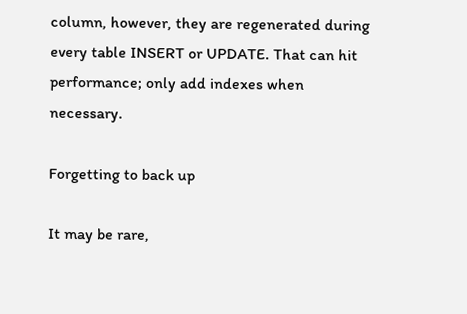column, however, they are regenerated during every table INSERT or UPDATE. That can hit performance; only add indexes when necessary.

Forgetting to back up

It may be rare,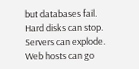but databases fail. Hard disks can stop. Servers can explode. Web hosts can go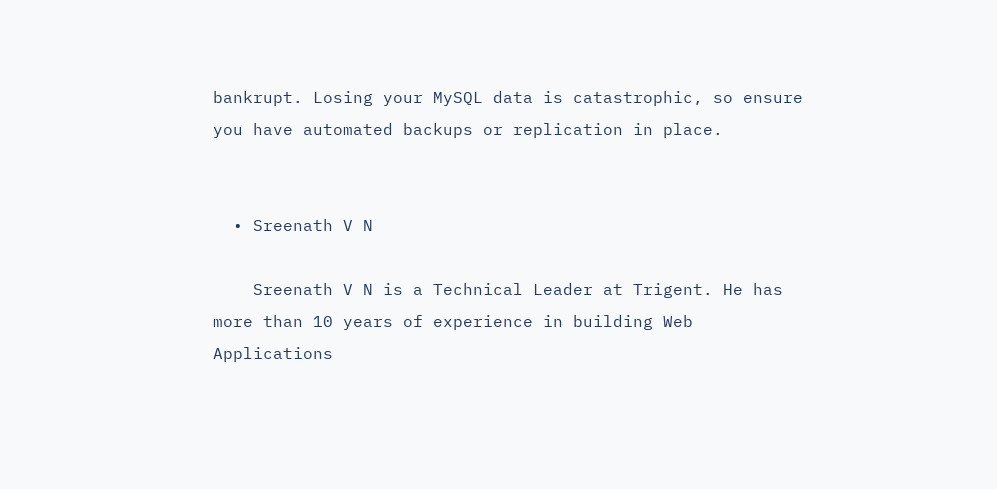bankrupt. Losing your MySQL data is catastrophic, so ensure you have automated backups or replication in place.


  • Sreenath V N

    Sreenath V N is a Technical Leader at Trigent. He has more than 10 years of experience in building Web Applications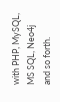with PHP, MySQL, MS SQL, Neo4j and so forth.